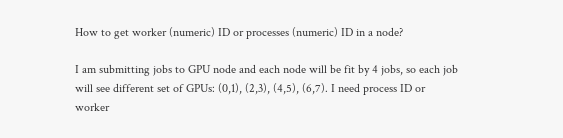How to get worker (numeric) ID or processes (numeric) ID in a node?

I am submitting jobs to GPU node and each node will be fit by 4 jobs, so each job will see different set of GPUs: (0,1), (2,3), (4,5), (6,7). I need process ID or worker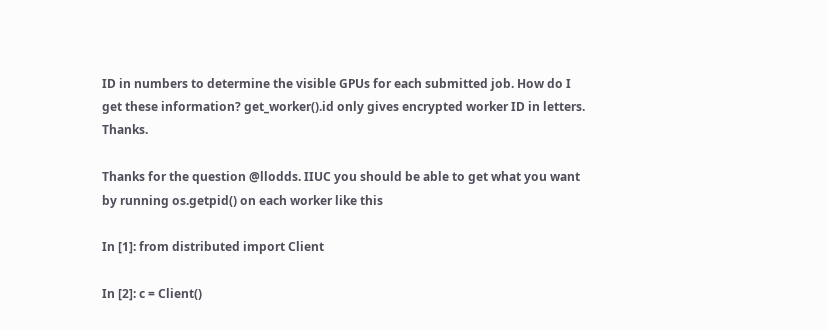ID in numbers to determine the visible GPUs for each submitted job. How do I get these information? get_worker().id only gives encrypted worker ID in letters. Thanks.

Thanks for the question @llodds. IIUC you should be able to get what you want by running os.getpid() on each worker like this

In [1]: from distributed import Client

In [2]: c = Client()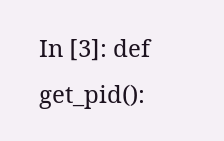In [3]: def get_pid():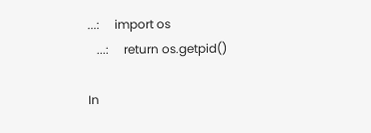...:     import os
   ...:     return os.getpid()

In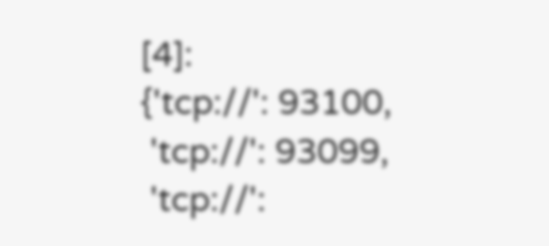[4]:
{'tcp://': 93100,
 'tcp://': 93099,
 'tcp://':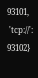93101,
 'tcp://': 93102}